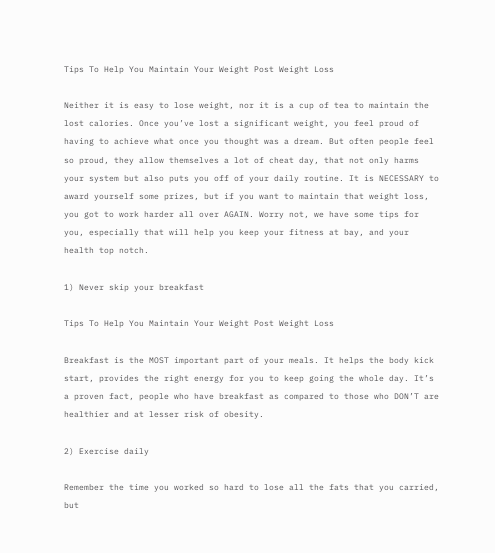Tips To Help You Maintain Your Weight Post Weight Loss

Neither it is easy to lose weight, nor it is a cup of tea to maintain the lost calories. Once you’ve lost a significant weight, you feel proud of having to achieve what once you thought was a dream. But often people feel so proud, they allow themselves a lot of cheat day, that not only harms your system but also puts you off of your daily routine. It is NECESSARY to award yourself some prizes, but if you want to maintain that weight loss, you got to work harder all over AGAIN. Worry not, we have some tips for you, especially that will help you keep your fitness at bay, and your health top notch.

1) Never skip your breakfast

Tips To Help You Maintain Your Weight Post Weight Loss

Breakfast is the MOST important part of your meals. It helps the body kick start, provides the right energy for you to keep going the whole day. It’s a proven fact, people who have breakfast as compared to those who DON’T are healthier and at lesser risk of obesity.

2) Exercise daily

Remember the time you worked so hard to lose all the fats that you carried, but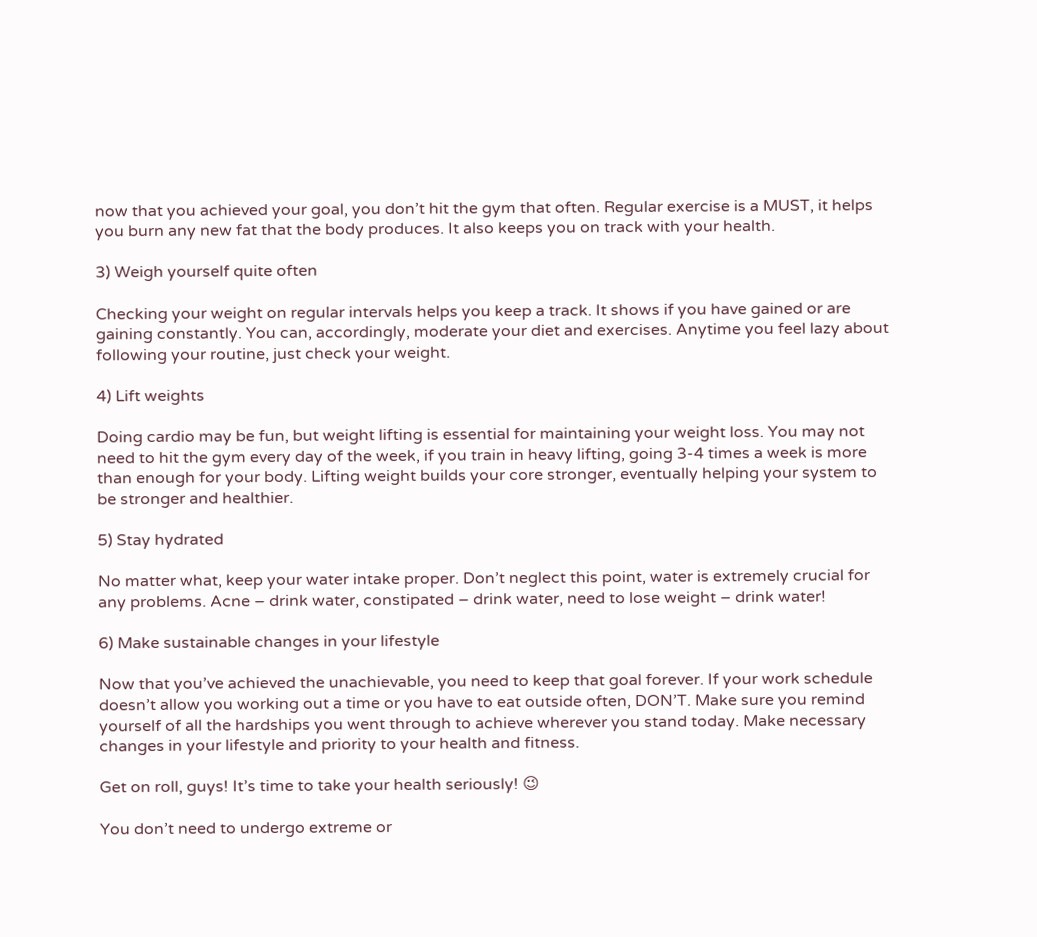now that you achieved your goal, you don’t hit the gym that often. Regular exercise is a MUST, it helps you burn any new fat that the body produces. It also keeps you on track with your health.

3) Weigh yourself quite often

Checking your weight on regular intervals helps you keep a track. It shows if you have gained or are gaining constantly. You can, accordingly, moderate your diet and exercises. Anytime you feel lazy about following your routine, just check your weight.

4) Lift weights

Doing cardio may be fun, but weight lifting is essential for maintaining your weight loss. You may not need to hit the gym every day of the week, if you train in heavy lifting, going 3-4 times a week is more than enough for your body. Lifting weight builds your core stronger, eventually helping your system to be stronger and healthier.

5) Stay hydrated

No matter what, keep your water intake proper. Don’t neglect this point, water is extremely crucial for any problems. Acne – drink water, constipated – drink water, need to lose weight – drink water!

6) Make sustainable changes in your lifestyle

Now that you’ve achieved the unachievable, you need to keep that goal forever. If your work schedule doesn’t allow you working out a time or you have to eat outside often, DON’T. Make sure you remind yourself of all the hardships you went through to achieve wherever you stand today. Make necessary changes in your lifestyle and priority to your health and fitness.

Get on roll, guys! It’s time to take your health seriously! 😉

You don’t need to undergo extreme or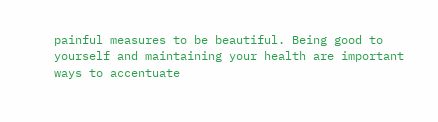painful measures to be beautiful. Being good to yourself and maintaining your health are important ways to accentuate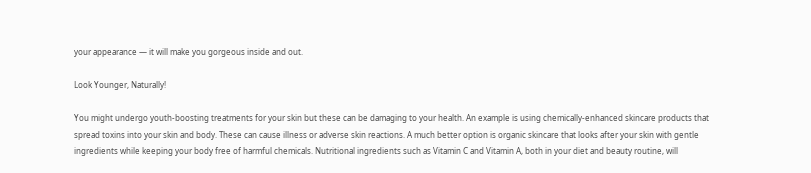your appearance ― it will make you gorgeous inside and out.

Look Younger, Naturally!

You might undergo youth-boosting treatments for your skin but these can be damaging to your health. An example is using chemically-enhanced skincare products that spread toxins into your skin and body. These can cause illness or adverse skin reactions. A much better option is organic skincare that looks after your skin with gentle ingredients while keeping your body free of harmful chemicals. Nutritional ingredients such as Vitamin C and Vitamin A, both in your diet and beauty routine, will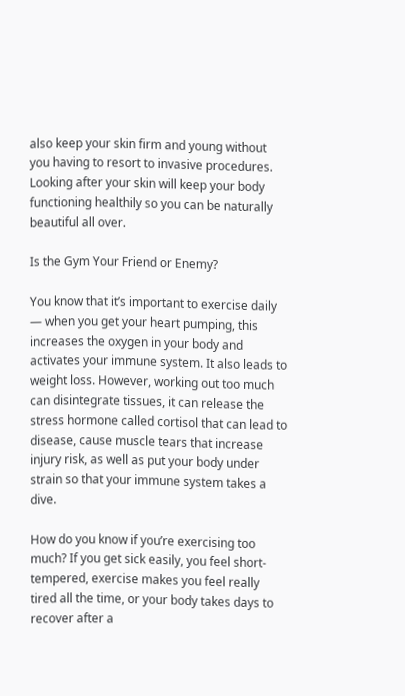also keep your skin firm and young without you having to resort to invasive procedures. Looking after your skin will keep your body functioning healthily so you can be naturally beautiful all over.

Is the Gym Your Friend or Enemy?

You know that it’s important to exercise daily ― when you get your heart pumping, this increases the oxygen in your body and activates your immune system. It also leads to weight loss. However, working out too much can disintegrate tissues, it can release the stress hormone called cortisol that can lead to disease, cause muscle tears that increase injury risk, as well as put your body under strain so that your immune system takes a dive.

How do you know if you’re exercising too much? If you get sick easily, you feel short-tempered, exercise makes you feel really tired all the time, or your body takes days to recover after a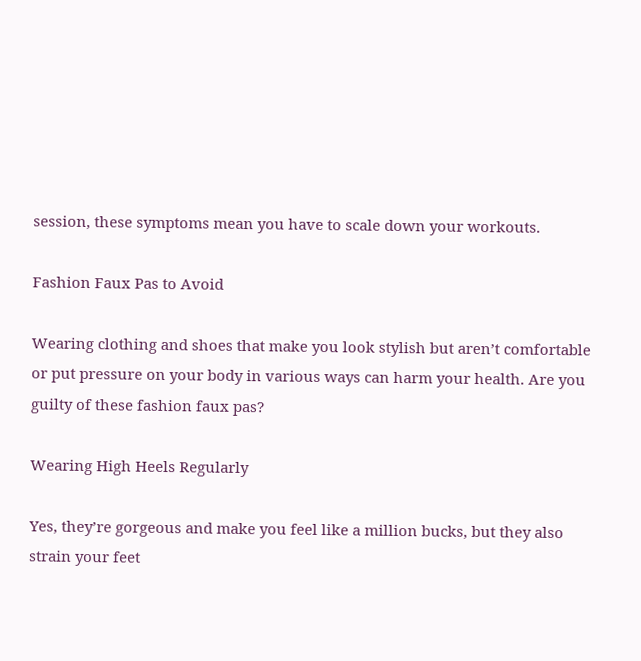session, these symptoms mean you have to scale down your workouts.

Fashion Faux Pas to Avoid

Wearing clothing and shoes that make you look stylish but aren’t comfortable or put pressure on your body in various ways can harm your health. Are you guilty of these fashion faux pas?

Wearing High Heels Regularly

Yes, they’re gorgeous and make you feel like a million bucks, but they also strain your feet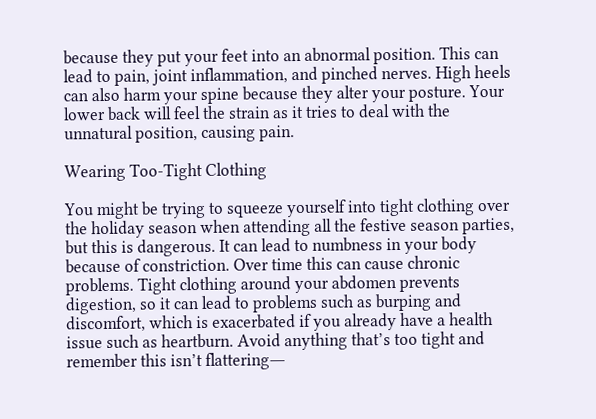because they put your feet into an abnormal position. This can lead to pain, joint inflammation, and pinched nerves. High heels can also harm your spine because they alter your posture. Your lower back will feel the strain as it tries to deal with the unnatural position, causing pain.

Wearing Too-Tight Clothing

You might be trying to squeeze yourself into tight clothing over the holiday season when attending all the festive season parties, but this is dangerous. It can lead to numbness in your body because of constriction. Over time this can cause chronic problems. Tight clothing around your abdomen prevents digestion, so it can lead to problems such as burping and discomfort, which is exacerbated if you already have a health issue such as heartburn. Avoid anything that’s too tight and remember this isn’t flattering―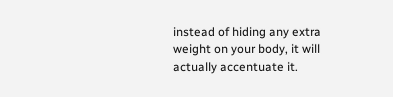instead of hiding any extra weight on your body, it will actually accentuate it.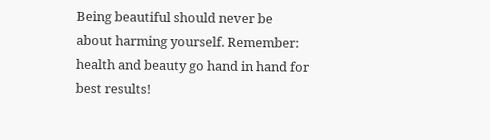Being beautiful should never be about harming yourself. Remember: health and beauty go hand in hand for best results!